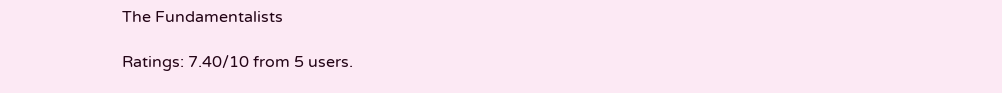The Fundamentalists

Ratings: 7.40/10 from 5 users.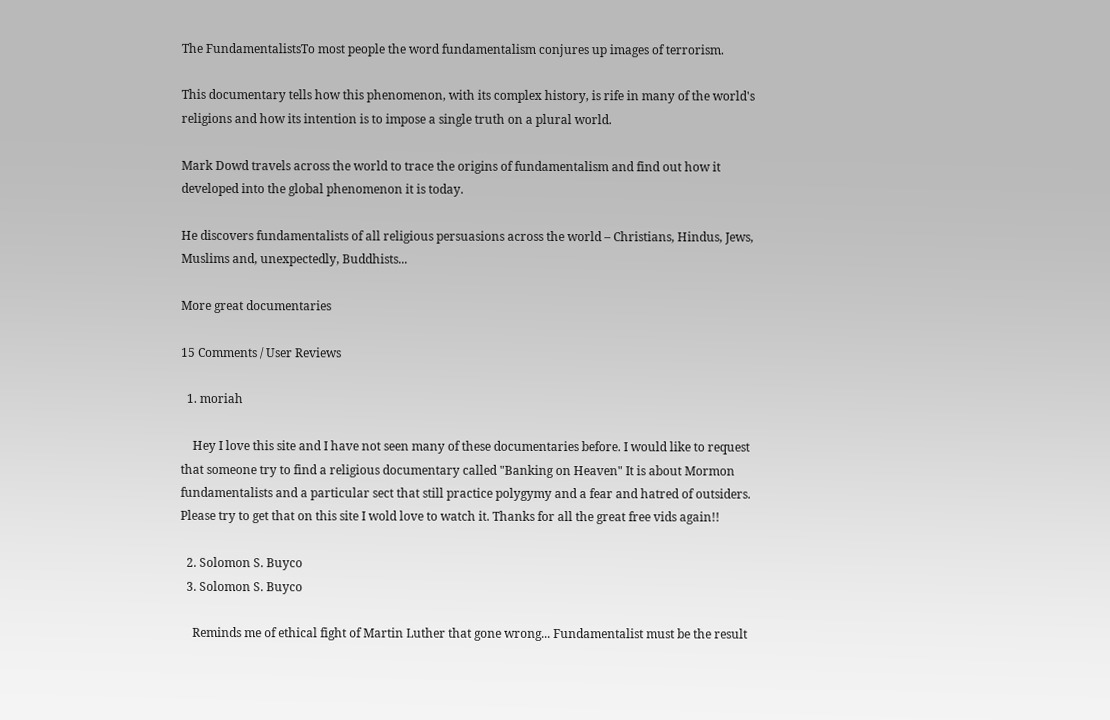The FundamentalistsTo most people the word fundamentalism conjures up images of terrorism.

This documentary tells how this phenomenon, with its complex history, is rife in many of the world's religions and how its intention is to impose a single truth on a plural world.

Mark Dowd travels across the world to trace the origins of fundamentalism and find out how it developed into the global phenomenon it is today.

He discovers fundamentalists of all religious persuasions across the world – Christians, Hindus, Jews, Muslims and, unexpectedly, Buddhists...

More great documentaries

15 Comments / User Reviews

  1. moriah

    Hey I love this site and I have not seen many of these documentaries before. I would like to request that someone try to find a religious documentary called "Banking on Heaven" It is about Mormon fundamentalists and a particular sect that still practice polygymy and a fear and hatred of outsiders. Please try to get that on this site I wold love to watch it. Thanks for all the great free vids again!!

  2. Solomon S. Buyco
  3. Solomon S. Buyco

    Reminds me of ethical fight of Martin Luther that gone wrong... Fundamentalist must be the result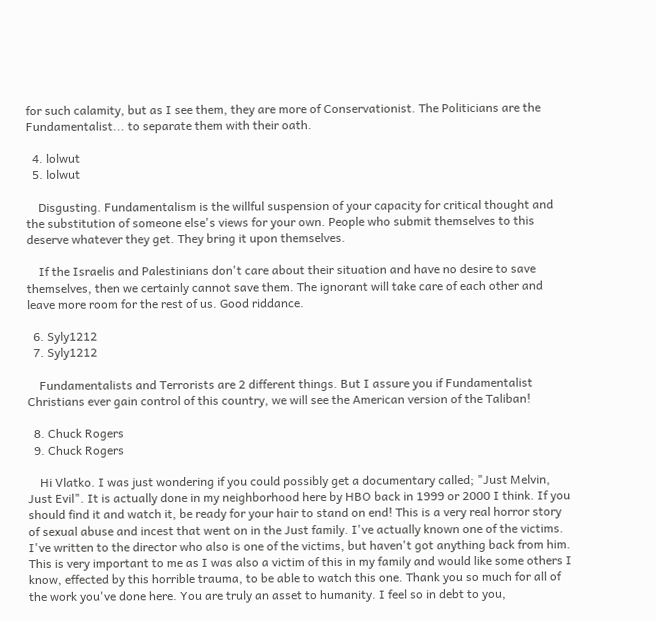for such calamity, but as I see them, they are more of Conservationist. The Politicians are the Fundamentalist... to separate them with their oath.

  4. lolwut
  5. lolwut

    Disgusting. Fundamentalism is the willful suspension of your capacity for critical thought and the substitution of someone else's views for your own. People who submit themselves to this deserve whatever they get. They bring it upon themselves.

    If the Israelis and Palestinians don't care about their situation and have no desire to save themselves, then we certainly cannot save them. The ignorant will take care of each other and leave more room for the rest of us. Good riddance.

  6. Syly1212
  7. Syly1212

    Fundamentalists and Terrorists are 2 different things. But I assure you if Fundamentalist Christians ever gain control of this country, we will see the American version of the Taliban!

  8. Chuck Rogers
  9. Chuck Rogers

    Hi Vlatko. I was just wondering if you could possibly get a documentary called; "Just Melvin, Just Evil". It is actually done in my neighborhood here by HBO back in 1999 or 2000 I think. If you should find it and watch it, be ready for your hair to stand on end! This is a very real horror story of sexual abuse and incest that went on in the Just family. I've actually known one of the victims. I've written to the director who also is one of the victims, but haven't got anything back from him. This is very important to me as I was also a victim of this in my family and would like some others I know, effected by this horrible trauma, to be able to watch this one. Thank you so much for all of the work you've done here. You are truly an asset to humanity. I feel so in debt to you,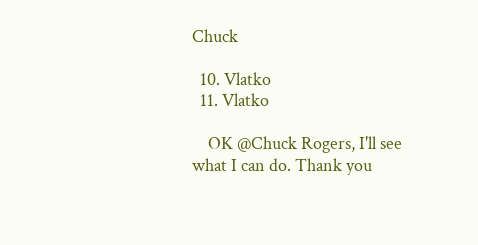Chuck

  10. Vlatko
  11. Vlatko

    OK @Chuck Rogers, I'll see what I can do. Thank you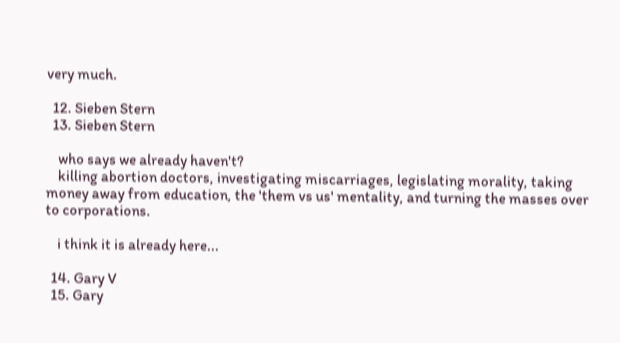very much.

  12. Sieben Stern
  13. Sieben Stern

    who says we already haven't?
    killing abortion doctors, investigating miscarriages, legislating morality, taking money away from education, the 'them vs us' mentality, and turning the masses over to corporations.

    i think it is already here...

  14. Gary V
  15. Gary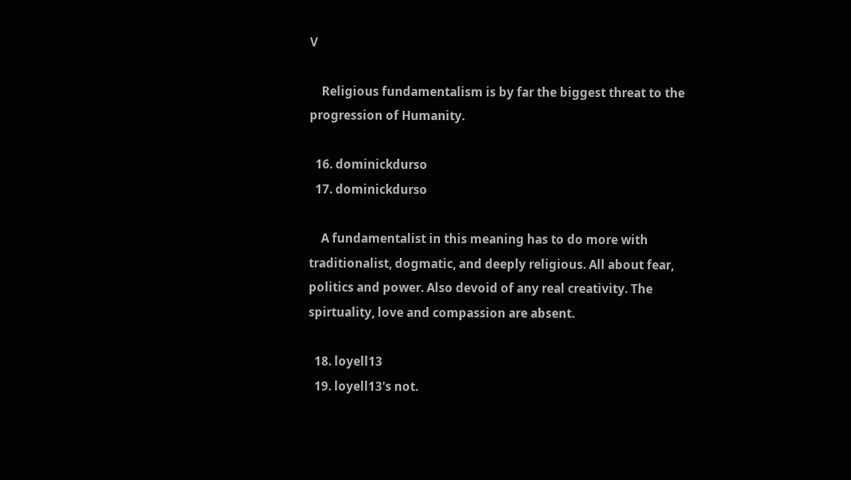V

    Religious fundamentalism is by far the biggest threat to the progression of Humanity.

  16. dominickdurso
  17. dominickdurso

    A fundamentalist in this meaning has to do more with traditionalist, dogmatic, and deeply religious. All about fear, politics and power. Also devoid of any real creativity. The spirtuality, love and compassion are absent.

  18. loyell13
  19. loyell13's not.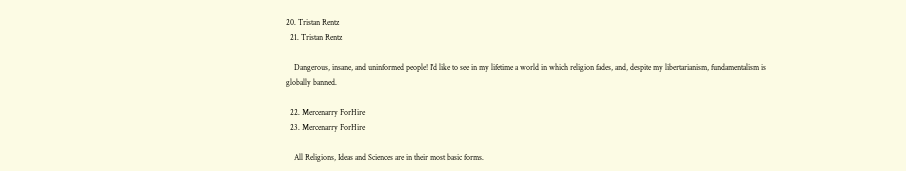20. Tristan Rentz
  21. Tristan Rentz

    Dangerous, insane, and uninformed people! I'd like to see in my lifetime a world in which religion fades, and, despite my libertarianism, fundamentalism is globally banned.

  22. Mercenarry ForHire
  23. Mercenarry ForHire

    All Religions, Ideas and Sciences are in their most basic forms.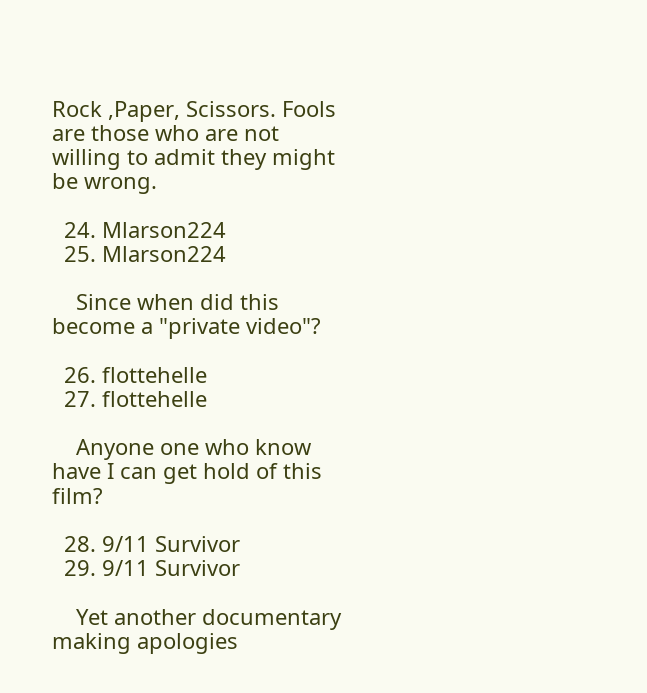Rock ,Paper, Scissors. Fools are those who are not willing to admit they might be wrong.

  24. Mlarson224
  25. Mlarson224

    Since when did this become a "private video"?

  26. flottehelle
  27. flottehelle

    Anyone one who know have I can get hold of this film?

  28. 9/11 Survivor
  29. 9/11 Survivor

    Yet another documentary making apologies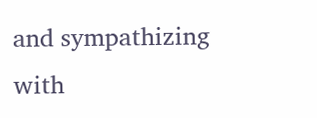and sympathizing with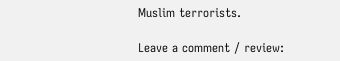Muslim terrorists.

Leave a comment / review: